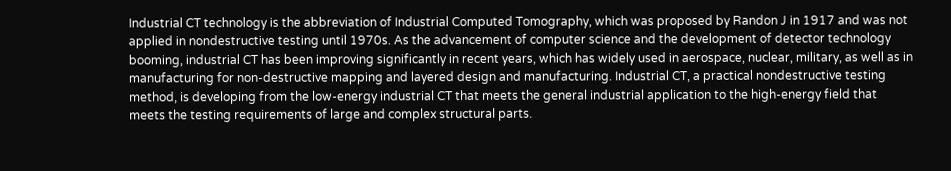Industrial CT technology is the abbreviation of Industrial Computed Tomography, which was proposed by Randon J in 1917 and was not applied in nondestructive testing until 1970s. As the advancement of computer science and the development of detector technology booming, industrial CT has been improving significantly in recent years, which has widely used in aerospace, nuclear, military, as well as in manufacturing for non-destructive mapping and layered design and manufacturing. Industrial CT, a practical nondestructive testing method, is developing from the low-energy industrial CT that meets the general industrial application to the high-energy field that meets the testing requirements of large and complex structural parts.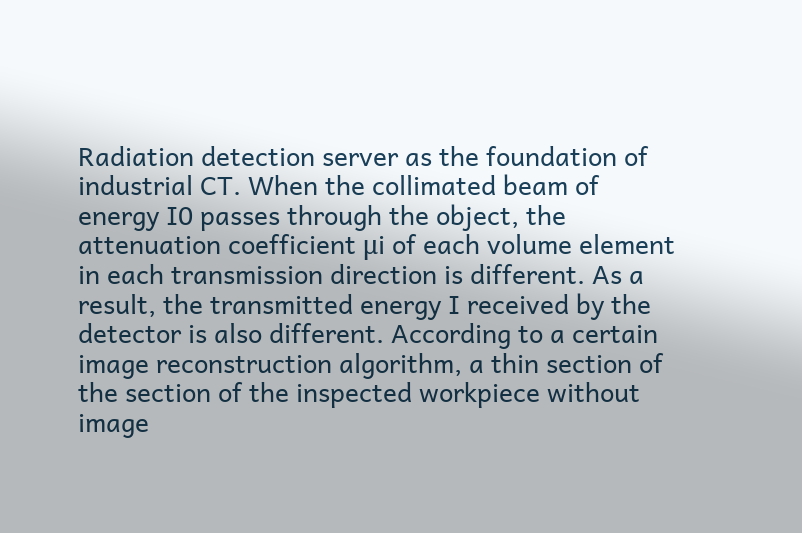Radiation detection server as the foundation of industrial CT. When the collimated beam of energy I0 passes through the object, the attenuation coefficient μi of each volume element in each transmission direction is different. As a result, the transmitted energy I received by the detector is also different. According to a certain image reconstruction algorithm, a thin section of the section of the inspected workpiece without image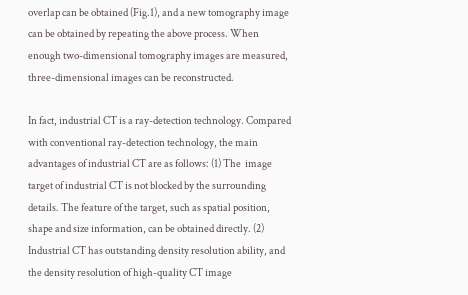overlap can be obtained (Fig.1), and a new tomography image can be obtained by repeating the above process. When enough two-dimensional tomography images are measured, three-dimensional images can be reconstructed.

In fact, industrial CT is a ray-detection technology. Compared with conventional ray-detection technology, the main advantages of industrial CT are as follows: (1) The  image target of industrial CT is not blocked by the surrounding details. The feature of the target, such as spatial position, shape and size information, can be obtained directly. (2) Industrial CT has outstanding density resolution ability, and the density resolution of high-quality CT image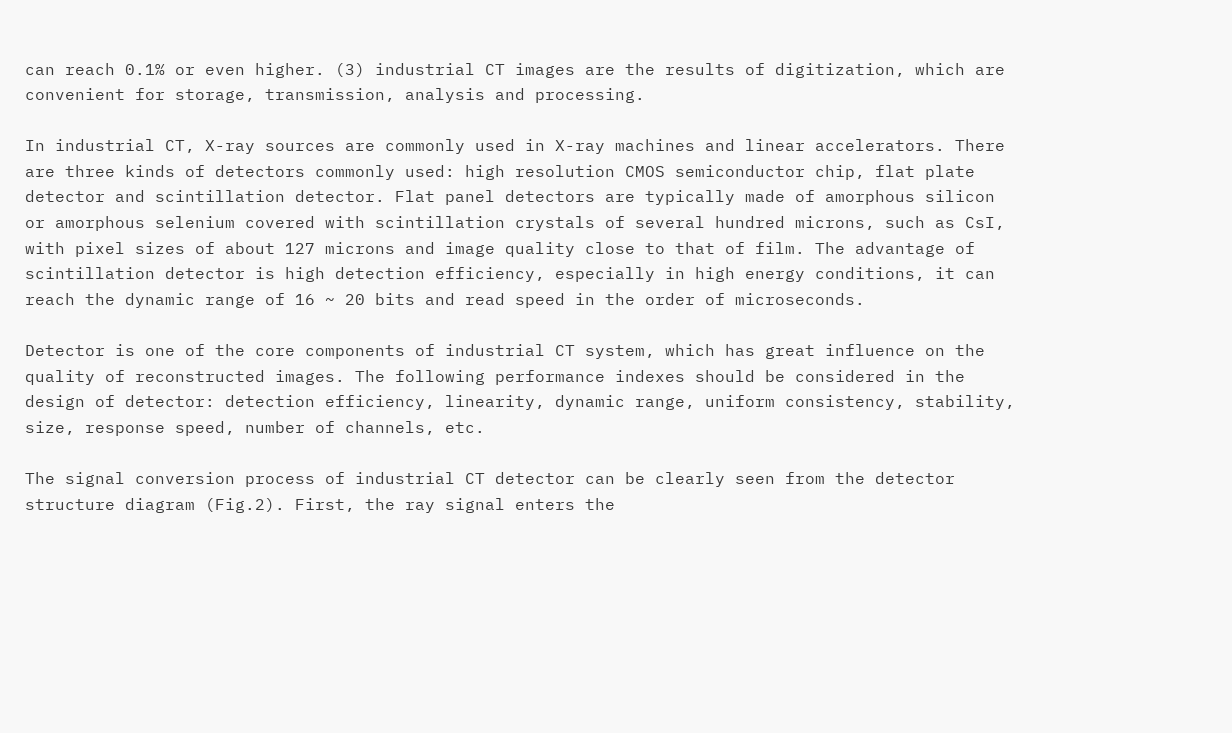can reach 0.1% or even higher. (3) industrial CT images are the results of digitization, which are convenient for storage, transmission, analysis and processing.

In industrial CT, X-ray sources are commonly used in X-ray machines and linear accelerators. There are three kinds of detectors commonly used: high resolution CMOS semiconductor chip, flat plate detector and scintillation detector. Flat panel detectors are typically made of amorphous silicon or amorphous selenium covered with scintillation crystals of several hundred microns, such as CsI, with pixel sizes of about 127 microns and image quality close to that of film. The advantage of scintillation detector is high detection efficiency, especially in high energy conditions, it can reach the dynamic range of 16 ~ 20 bits and read speed in the order of microseconds.

Detector is one of the core components of industrial CT system, which has great influence on the quality of reconstructed images. The following performance indexes should be considered in the design of detector: detection efficiency, linearity, dynamic range, uniform consistency, stability, size, response speed, number of channels, etc.

The signal conversion process of industrial CT detector can be clearly seen from the detector structure diagram (Fig.2). First, the ray signal enters the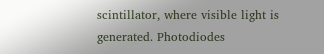scintillator, where visible light is generated. Photodiodes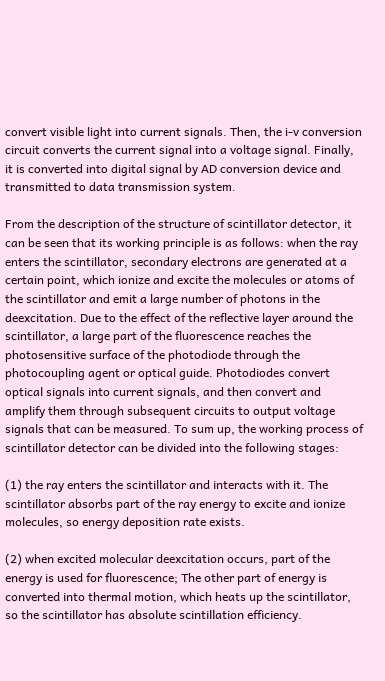convert visible light into current signals. Then, the i-v conversion circuit converts the current signal into a voltage signal. Finally, it is converted into digital signal by AD conversion device and transmitted to data transmission system.

From the description of the structure of scintillator detector, it can be seen that its working principle is as follows: when the ray enters the scintillator, secondary electrons are generated at a certain point, which ionize and excite the molecules or atoms of the scintillator and emit a large number of photons in the deexcitation. Due to the effect of the reflective layer around the scintillator, a large part of the fluorescence reaches the photosensitive surface of the photodiode through the photocoupling agent or optical guide. Photodiodes convert optical signals into current signals, and then convert and amplify them through subsequent circuits to output voltage signals that can be measured. To sum up, the working process of scintillator detector can be divided into the following stages:

(1) the ray enters the scintillator and interacts with it. The scintillator absorbs part of the ray energy to excite and ionize molecules, so energy deposition rate exists.

(2) when excited molecular deexcitation occurs, part of the energy is used for fluorescence; The other part of energy is converted into thermal motion, which heats up the scintillator, so the scintillator has absolute scintillation efficiency.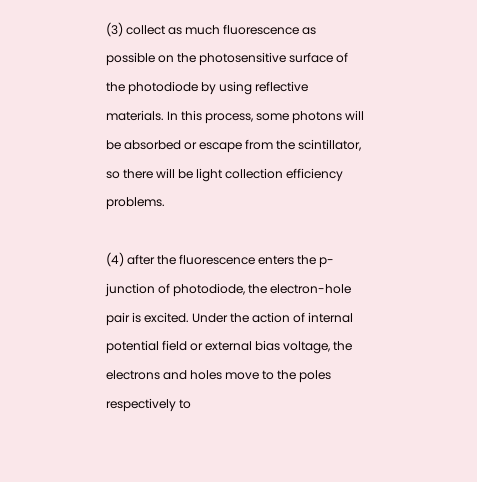(3) collect as much fluorescence as possible on the photosensitive surface of the photodiode by using reflective materials. In this process, some photons will be absorbed or escape from the scintillator, so there will be light collection efficiency problems.

(4) after the fluorescence enters the p-junction of photodiode, the electron-hole pair is excited. Under the action of internal potential field or external bias voltage, the electrons and holes move to the poles respectively to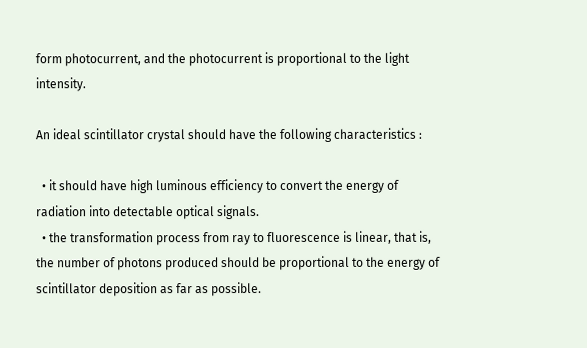form photocurrent, and the photocurrent is proportional to the light intensity.

An ideal scintillator crystal should have the following characteristics :

  • it should have high luminous efficiency to convert the energy of radiation into detectable optical signals.
  • the transformation process from ray to fluorescence is linear, that is, the number of photons produced should be proportional to the energy of scintillator deposition as far as possible.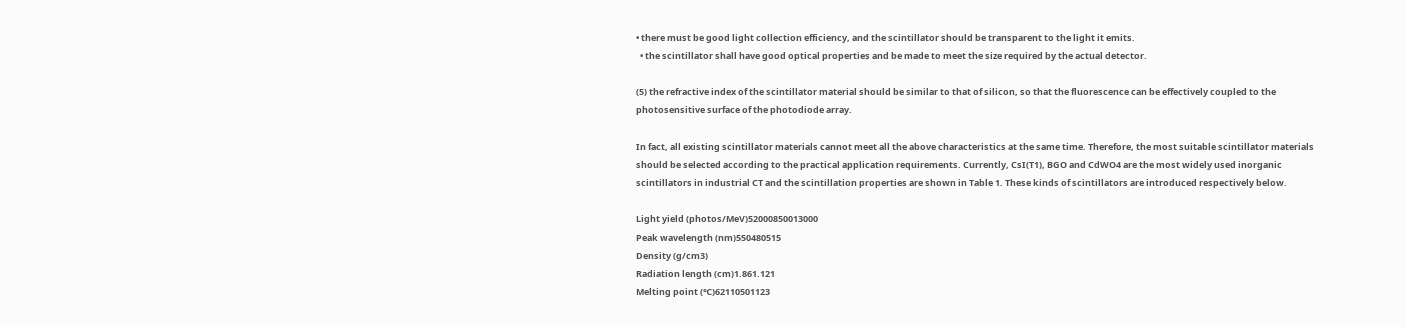• there must be good light collection efficiency, and the scintillator should be transparent to the light it emits.
  • the scintillator shall have good optical properties and be made to meet the size required by the actual detector.

(5) the refractive index of the scintillator material should be similar to that of silicon, so that the fluorescence can be effectively coupled to the photosensitive surface of the photodiode array.

In fact, all existing scintillator materials cannot meet all the above characteristics at the same time. Therefore, the most suitable scintillator materials should be selected according to the practical application requirements. Currently, CsI(T1), BGO and CdWO4 are the most widely used inorganic scintillators in industrial CT and the scintillation properties are shown in Table 1. These kinds of scintillators are introduced respectively below.

Light yield (photos/MeV)52000850013000
Peak wavelength (nm)550480515
Density (g/cm3)
Radiation length (cm)1.861.121
Melting point (℃)62110501123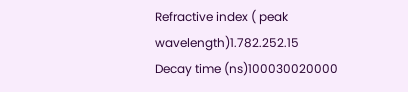Refractive index ( peak wavelength)1.782.252.15
Decay time (ns)100030020000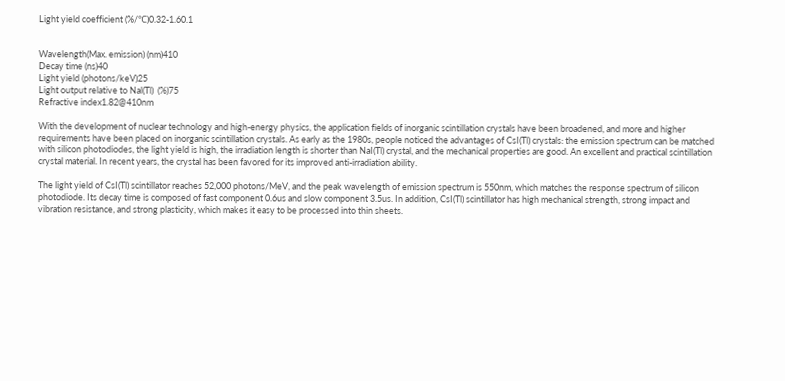Light yield coefficient (%/℃)0.32-1.60.1


Wavelength(Max. emission) (nm)410
Decay time (ns)40
Light yield (photons/keV)25
Light output relative to Nal(Tl)  (%)75
Refractive index1.82@410nm

With the development of nuclear technology and high-energy physics, the application fields of inorganic scintillation crystals have been broadened, and more and higher requirements have been placed on inorganic scintillation crystals. As early as the 1980s, people noticed the advantages of CsI(Tl) crystals: the emission spectrum can be matched with silicon photodiodes, the light yield is high, the irradiation length is shorter than NaI(Tl) crystal, and the mechanical properties are good. An excellent and practical scintillation crystal material. In recent years, the crystal has been favored for its improved anti-irradiation ability.

The light yield of CsI(Tl) scintillator reaches 52,000 photons/MeV, and the peak wavelength of emission spectrum is 550nm, which matches the response spectrum of silicon photodiode. Its decay time is composed of fast component 0.6us and slow component 3.5us. In addition, CsI(Tl) scintillator has high mechanical strength, strong impact and vibration resistance, and strong plasticity, which makes it easy to be processed into thin sheets.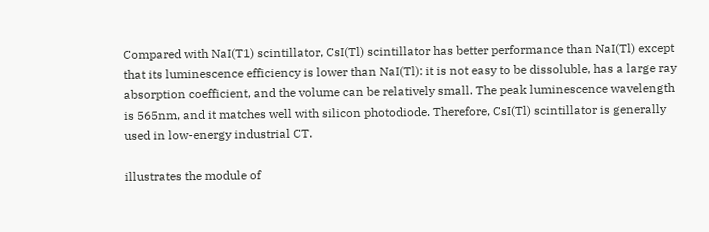Compared with NaI(T1) scintillator, CsI(Tl) scintillator has better performance than NaI(Tl) except that its luminescence efficiency is lower than NaI(Tl): it is not easy to be dissoluble, has a large ray absorption coefficient, and the volume can be relatively small. The peak luminescence wavelength is 565nm, and it matches well with silicon photodiode. Therefore, CsI(Tl) scintillator is generally used in low-energy industrial CT.

illustrates the module of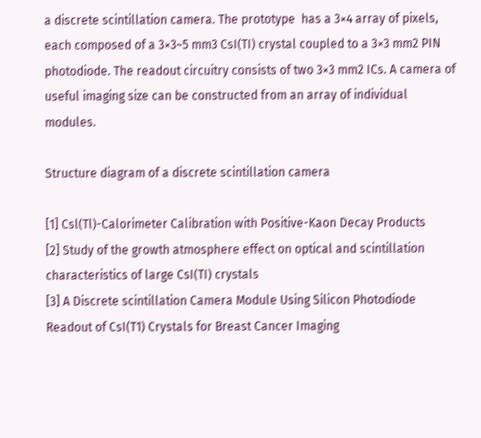a discrete scintillation camera. The prototype  has a 3×4 array of pixels, each composed of a 3×3~5 mm3 CsI(TI) crystal coupled to a 3×3 mm2 PIN photodiode. The readout circuitry consists of two 3×3 mm2 ICs. A camera of useful imaging size can be constructed from an array of individual modules.

Structure diagram of a discrete scintillation camera

[1] Csl(Tl)-Calorimeter Calibration with Positive-Kaon Decay Products
[2] Study of the growth atmosphere effect on optical and scintillation characteristics of large CsI(TI) crystals
[3] A Discrete scintillation Camera Module Using Silicon Photodiode Readout of CsI(T1) Crystals for Breast Cancer Imaging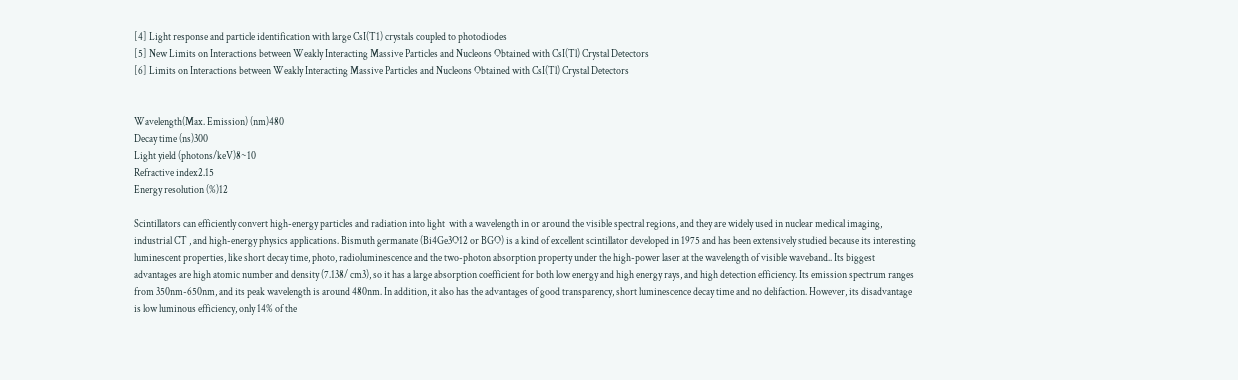[4] Light response and particle identification with large CsI(T1) crystals coupled to photodiodes
[5] New Limits on Interactions between Weakly Interacting Massive Particles and Nucleons Obtained with CsI(Tl) Crystal Detectors
[6] Limits on Interactions between Weakly Interacting Massive Particles and Nucleons Obtained with CsI(Tl) Crystal Detectors


Wavelength(Max. Emission) (nm)480
Decay time (ns)300
Light yield (photons/keV)8~10
Refractive index2.15
Energy resolution (%)12

Scintillators can efficiently convert high-energy particles and radiation into light  with a wavelength in or around the visible spectral regions, and they are widely used in nuclear medical imaging, industrial CT , and high-energy physics applications. Bismuth germanate (Bi4Ge3O12 or BGO) is a kind of excellent scintillator developed in 1975 and has been extensively studied because its interesting luminescent properties, like short decay time, photo, radioluminescence and the two-photon absorption property under the high-power laser at the wavelength of visible waveband.. Its biggest advantages are high atomic number and density (7.138/ cm3), so it has a large absorption coefficient for both low energy and high energy rays, and high detection efficiency. Its emission spectrum ranges from 350nm-650nm, and its peak wavelength is around 480nm. In addition, it also has the advantages of good transparency, short luminescence decay time and no delifaction. However, its disadvantage is low luminous efficiency, only 14% of the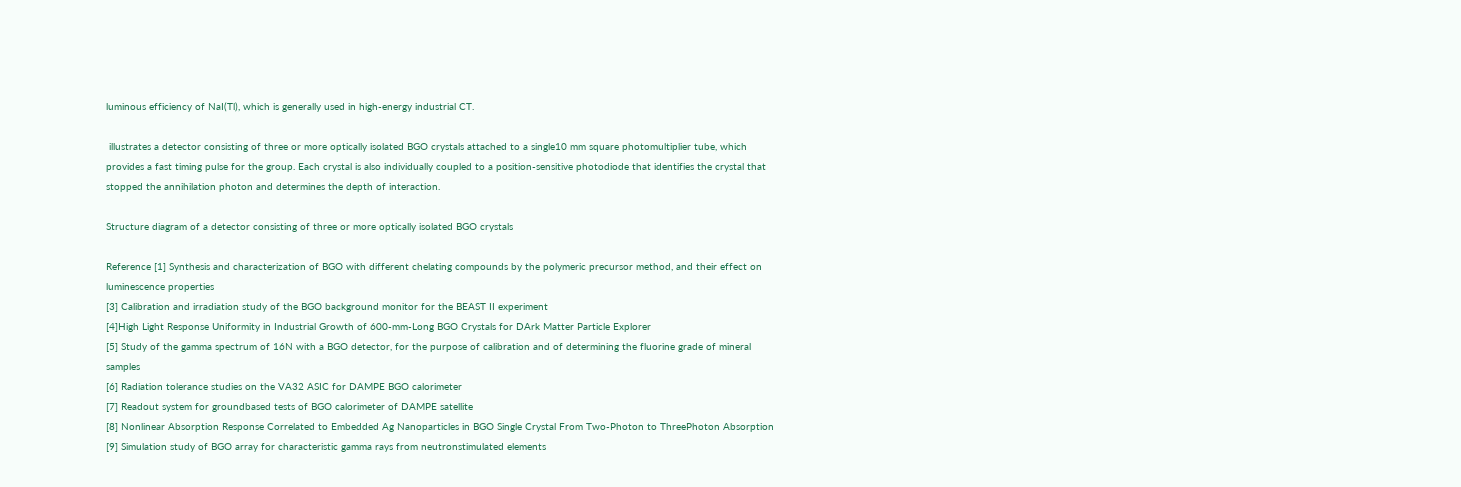luminous efficiency of NaI(Tl), which is generally used in high-energy industrial CT.

 illustrates a detector consisting of three or more optically isolated BGO crystals attached to a single10 mm square photomultiplier tube, which provides a fast timing pulse for the group. Each crystal is also individually coupled to a position-sensitive photodiode that identifies the crystal that stopped the annihilation photon and determines the depth of interaction.

Structure diagram of a detector consisting of three or more optically isolated BGO crystals

Reference [1] Synthesis and characterization of BGO with different chelating compounds by the polymeric precursor method, and their effect on luminescence properties
[3] Calibration and irradiation study of the BGO background monitor for the BEAST II experiment
[4]High Light Response Uniformity in Industrial Growth of 600-mm-Long BGO Crystals for DArk Matter Particle Explorer
[5] Study of the gamma spectrum of 16N with a BGO detector, for the purpose of calibration and of determining the fluorine grade of mineral samples
[6] Radiation tolerance studies on the VA32 ASIC for DAMPE BGO calorimeter
[7] Readout system for groundbased tests of BGO calorimeter of DAMPE satellite
[8] Nonlinear Absorption Response Correlated to Embedded Ag Nanoparticles in BGO Single Crystal From Two-Photon to ThreePhoton Absorption
[9] Simulation study of BGO array for characteristic gamma rays from neutronstimulated elements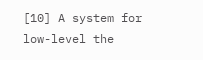[10] A system for low-level the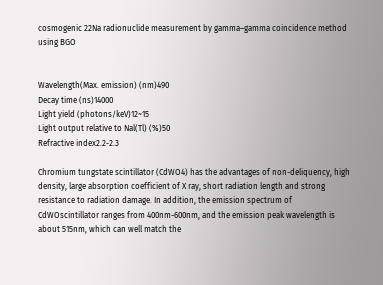cosmogenic 22Na radionuclide measurement by gamma–gamma coincidence method using BGO


Wavelength(Max. emission) (nm)490
Decay time (ns)14000
Light yield (photons/keV)12~15
Light output relative to Nal(Tl) (%)50
Refractive index2.2-2.3

Chromium tungstate scintillator (CdWO4) has the advantages of non-deliquency, high density, large absorption coefficient of X ray, short radiation length and strong resistance to radiation damage. In addition, the emission spectrum of CdWOscintillator ranges from 400nm-600nm, and the emission peak wavelength is about 515nm, which can well match the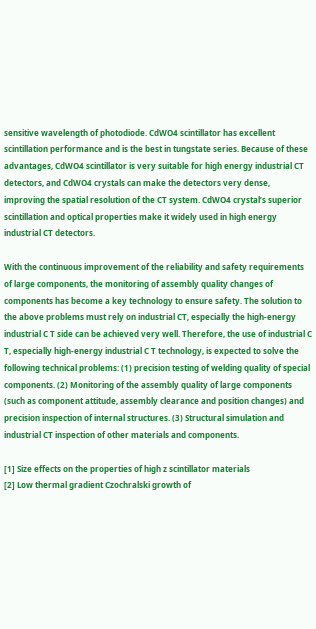sensitive wavelength of photodiode. CdWO4 scintillator has excellent scintillation performance and is the best in tungstate series. Because of these advantages, CdWO4 scintillator is very suitable for high energy industrial CT detectors, and CdWO4 crystals can make the detectors very dense, improving the spatial resolution of the CT system. CdWO4 crystal’s superior scintillation and optical properties make it widely used in high energy industrial CT detectors.

With the continuous improvement of the reliability and safety requirements of large components, the monitoring of assembly quality changes of components has become a key technology to ensure safety. The solution to the above problems must rely on industrial CT, especially the high-energy industrial C T side can be achieved very well. Therefore, the use of industrial C T, especially high-energy industrial C T technology, is expected to solve the following technical problems: (1) precision testing of welding quality of special components. (2) Monitoring of the assembly quality of large components (such as component attitude, assembly clearance and position changes) and precision inspection of internal structures. (3) Structural simulation and industrial CT inspection of other materials and components.

[1] Size effects on the properties of high z scintillator materials
[2] Low thermal gradient Czochralski growth of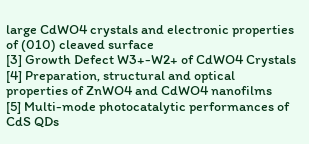large CdWO4 crystals and electronic properties of (010) cleaved surface
[3] Growth Defect W3+-W2+ of CdWO4 Crystals
[4] Preparation, structural and optical properties of ZnWO4 and CdWO4 nanofilms
[5] Multi-mode photocatalytic performances of CdS QDs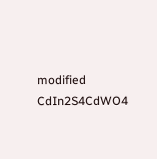modified CdIn2S4CdWO4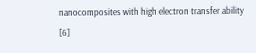nanocomposites with high electron transfer ability
[6]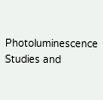Photoluminescence Studies and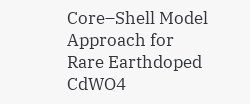Core–Shell Model Approach for Rare Earthdoped CdWO4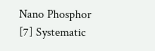Nano Phosphor
[7] Systematic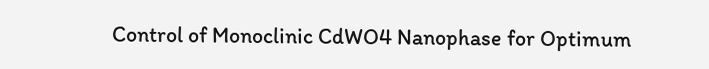Control of Monoclinic CdWO4 Nanophase for Optimum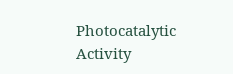Photocatalytic Activity